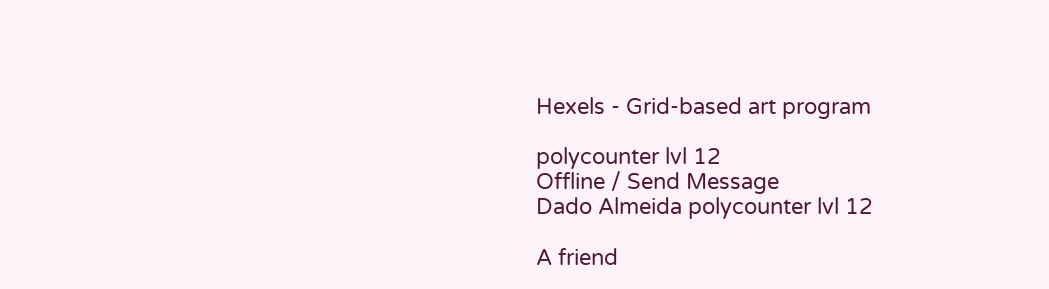Hexels - Grid-based art program

polycounter lvl 12
Offline / Send Message
Dado Almeida polycounter lvl 12

A friend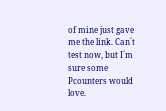of mine just gave me the link. Can´t test now, but I´m sure some Pcounters would love.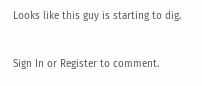Looks like this guy is starting to dig.


Sign In or Register to comment.